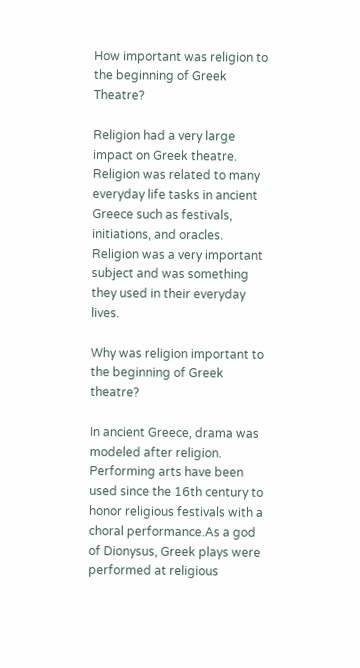How important was religion to the beginning of Greek Theatre?

Religion had a very large impact on Greek theatre. Religion was related to many everyday life tasks in ancient Greece such as festivals, initiations, and oracles. Religion was a very important subject and was something they used in their everyday lives.

Why was religion important to the beginning of Greek theatre?

In ancient Greece, drama was modeled after religion. Performing arts have been used since the 16th century to honor religious festivals with a choral performance.As a god of Dionysus, Greek plays were performed at religious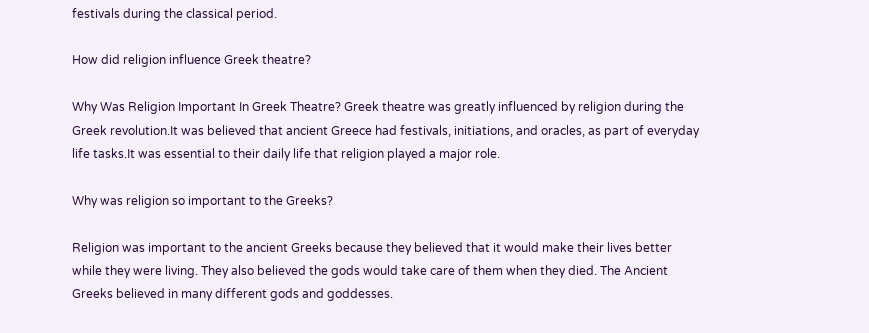festivals during the classical period.

How did religion influence Greek theatre?

Why Was Religion Important In Greek Theatre? Greek theatre was greatly influenced by religion during the Greek revolution.It was believed that ancient Greece had festivals, initiations, and oracles, as part of everyday life tasks.It was essential to their daily life that religion played a major role.

Why was religion so important to the Greeks?

Religion was important to the ancient Greeks because they believed that it would make their lives better while they were living. They also believed the gods would take care of them when they died. The Ancient Greeks believed in many different gods and goddesses.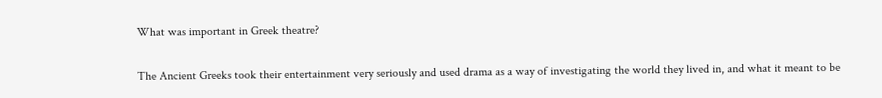What was important in Greek theatre?

The Ancient Greeks took their entertainment very seriously and used drama as a way of investigating the world they lived in, and what it meant to be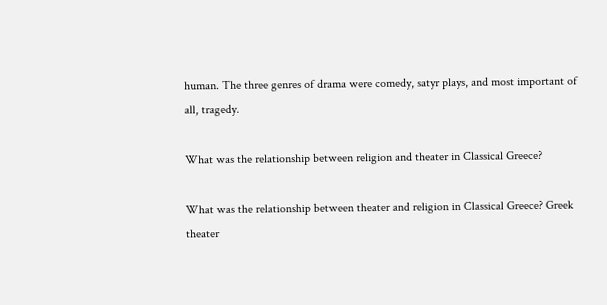human. The three genres of drama were comedy, satyr plays, and most important of all, tragedy.

What was the relationship between religion and theater in Classical Greece?

What was the relationship between theater and religion in Classical Greece? Greek theater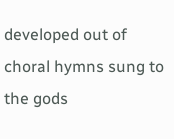developed out of choral hymns sung to the gods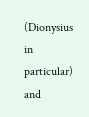(Dionysius in particular) and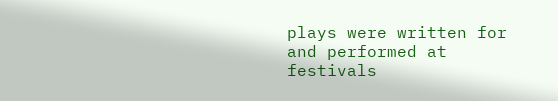plays were written for and performed at festivals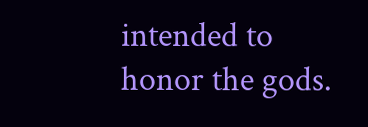intended to honor the gods.